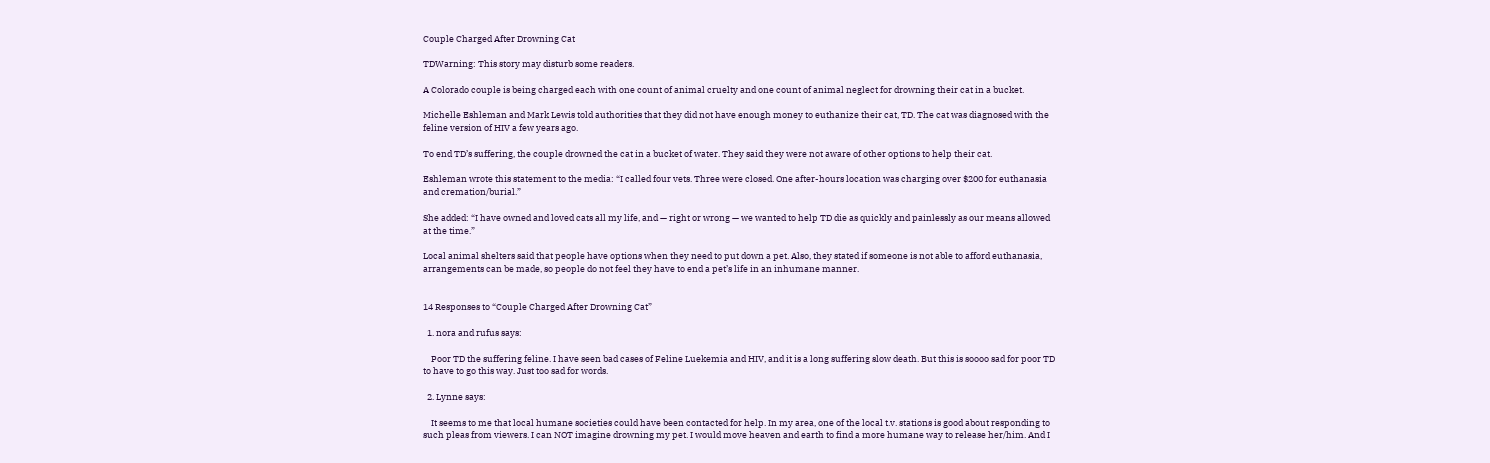Couple Charged After Drowning Cat

TDWarning: This story may disturb some readers.

A Colorado couple is being charged each with one count of animal cruelty and one count of animal neglect for drowning their cat in a bucket.

Michelle Eshleman and Mark Lewis told authorities that they did not have enough money to euthanize their cat, TD. The cat was diagnosed with the feline version of HIV a few years ago.

To end TD’s suffering, the couple drowned the cat in a bucket of water. They said they were not aware of other options to help their cat.

Eshleman wrote this statement to the media: “I called four vets. Three were closed. One after-hours location was charging over $200 for euthanasia and cremation/burial.”

She added: “I have owned and loved cats all my life, and — right or wrong — we wanted to help TD die as quickly and painlessly as our means allowed at the time.”

Local animal shelters said that people have options when they need to put down a pet. Also, they stated if someone is not able to afford euthanasia, arrangements can be made, so people do not feel they have to end a pet’s life in an inhumane manner.


14 Responses to “Couple Charged After Drowning Cat”

  1. nora and rufus says:

    Poor TD the suffering feline. I have seen bad cases of Feline Luekemia and HIV, and it is a long suffering slow death. But this is soooo sad for poor TD to have to go this way. Just too sad for words.

  2. Lynne says:

    It seems to me that local humane societies could have been contacted for help. In my area, one of the local t.v. stations is good about responding to such pleas from viewers. I can NOT imagine drowning my pet. I would move heaven and earth to find a more humane way to release her/him. And I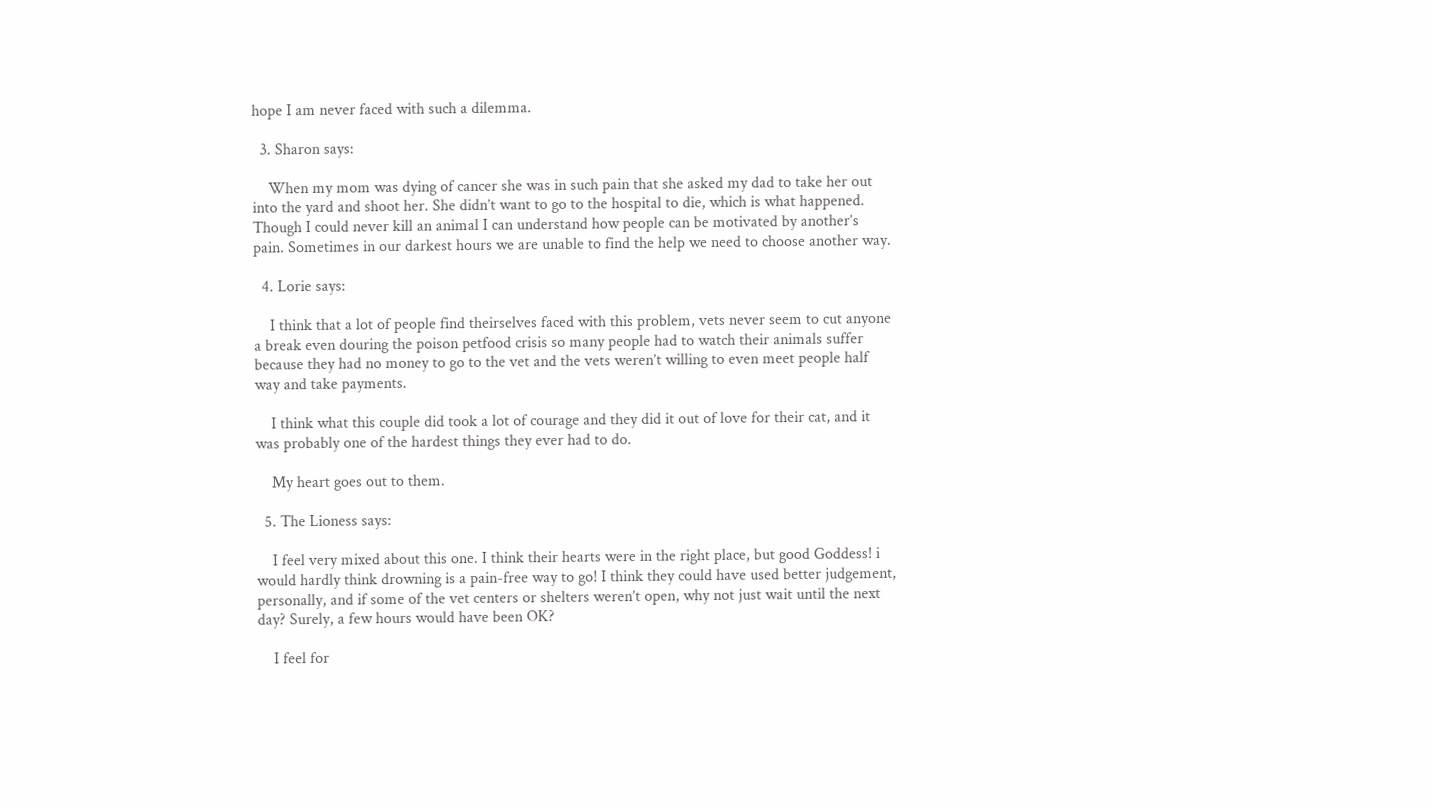hope I am never faced with such a dilemma.

  3. Sharon says:

    When my mom was dying of cancer she was in such pain that she asked my dad to take her out into the yard and shoot her. She didn’t want to go to the hospital to die, which is what happened. Though I could never kill an animal I can understand how people can be motivated by another’s pain. Sometimes in our darkest hours we are unable to find the help we need to choose another way.

  4. Lorie says:

    I think that a lot of people find theirselves faced with this problem, vets never seem to cut anyone a break even douring the poison petfood crisis so many people had to watch their animals suffer because they had no money to go to the vet and the vets weren’t willing to even meet people half way and take payments.

    I think what this couple did took a lot of courage and they did it out of love for their cat, and it was probably one of the hardest things they ever had to do.

    My heart goes out to them.

  5. The Lioness says:

    I feel very mixed about this one. I think their hearts were in the right place, but good Goddess! i would hardly think drowning is a pain-free way to go! I think they could have used better judgement, personally, and if some of the vet centers or shelters weren’t open, why not just wait until the next day? Surely, a few hours would have been OK?

    I feel for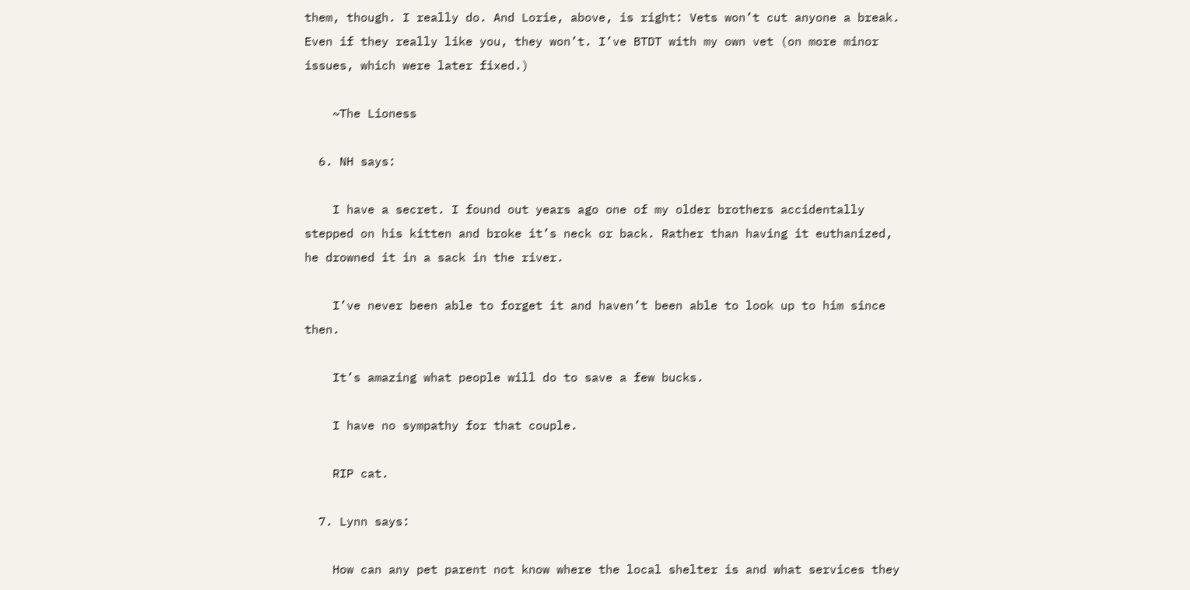them, though. I really do. And Lorie, above, is right: Vets won’t cut anyone a break. Even if they really like you, they won’t. I’ve BTDT with my own vet (on more minor issues, which were later fixed.)

    ~The Lioness

  6. NH says:

    I have a secret. I found out years ago one of my older brothers accidentally stepped on his kitten and broke it’s neck or back. Rather than having it euthanized, he drowned it in a sack in the river.

    I’ve never been able to forget it and haven’t been able to look up to him since then.

    It’s amazing what people will do to save a few bucks.

    I have no sympathy for that couple.

    RIP cat.

  7. Lynn says:

    How can any pet parent not know where the local shelter is and what services they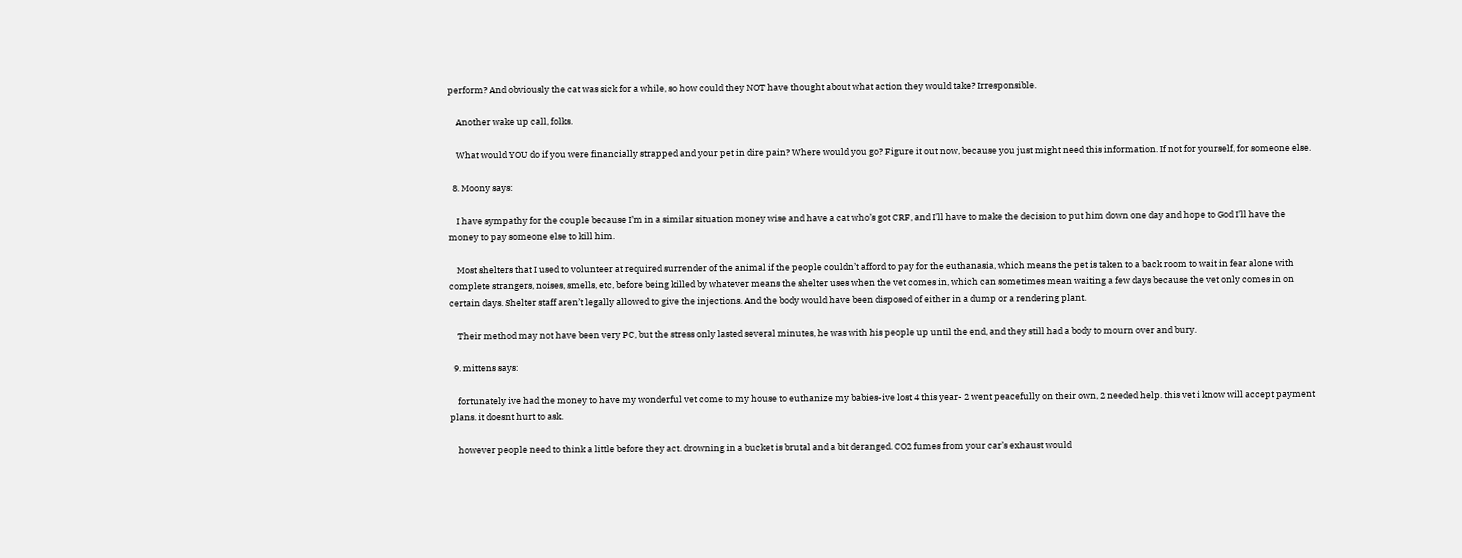perform? And obviously the cat was sick for a while, so how could they NOT have thought about what action they would take? Irresponsible.

    Another wake up call, folks.

    What would YOU do if you were financially strapped and your pet in dire pain? Where would you go? Figure it out now, because you just might need this information. If not for yourself, for someone else.

  8. Moony says:

    I have sympathy for the couple because I’m in a similar situation money wise and have a cat who’s got CRF, and I’ll have to make the decision to put him down one day and hope to God I’ll have the money to pay someone else to kill him.

    Most shelters that I used to volunteer at required surrender of the animal if the people couldn’t afford to pay for the euthanasia, which means the pet is taken to a back room to wait in fear alone with complete strangers, noises, smells, etc, before being killed by whatever means the shelter uses when the vet comes in, which can sometimes mean waiting a few days because the vet only comes in on certain days. Shelter staff aren’t legally allowed to give the injections. And the body would have been disposed of either in a dump or a rendering plant.

    Their method may not have been very PC, but the stress only lasted several minutes, he was with his people up until the end, and they still had a body to mourn over and bury.

  9. mittens says:

    fortunately ive had the money to have my wonderful vet come to my house to euthanize my babies-ive lost 4 this year- 2 went peacefully on their own, 2 needed help. this vet i know will accept payment plans. it doesnt hurt to ask.

    however people need to think a little before they act. drowning in a bucket is brutal and a bit deranged. CO2 fumes from your car’s exhaust would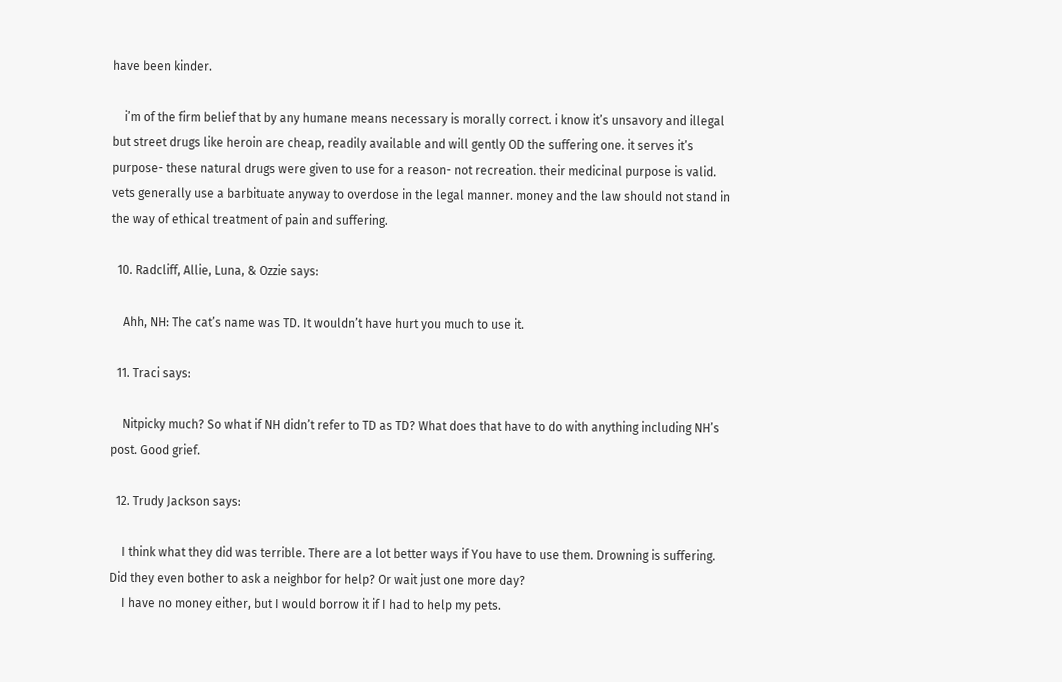have been kinder.

    i’m of the firm belief that by any humane means necessary is morally correct. i know it’s unsavory and illegal but street drugs like heroin are cheap, readily available and will gently OD the suffering one. it serves it’s purpose- these natural drugs were given to use for a reason- not recreation. their medicinal purpose is valid. vets generally use a barbituate anyway to overdose in the legal manner. money and the law should not stand in the way of ethical treatment of pain and suffering.

  10. Radcliff, Allie, Luna, & Ozzie says:

    Ahh, NH: The cat’s name was TD. It wouldn’t have hurt you much to use it.

  11. Traci says:

    Nitpicky much? So what if NH didn’t refer to TD as TD? What does that have to do with anything including NH’s post. Good grief.

  12. Trudy Jackson says:

    I think what they did was terrible. There are a lot better ways if You have to use them. Drowning is suffering. Did they even bother to ask a neighbor for help? Or wait just one more day?
    I have no money either, but I would borrow it if I had to help my pets.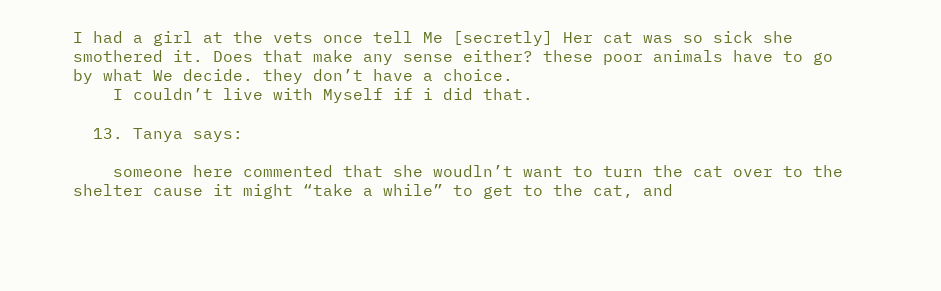I had a girl at the vets once tell Me [secretly] Her cat was so sick she smothered it. Does that make any sense either? these poor animals have to go by what We decide. they don’t have a choice.
    I couldn’t live with Myself if i did that.

  13. Tanya says:

    someone here commented that she woudln’t want to turn the cat over to the shelter cause it might “take a while” to get to the cat, and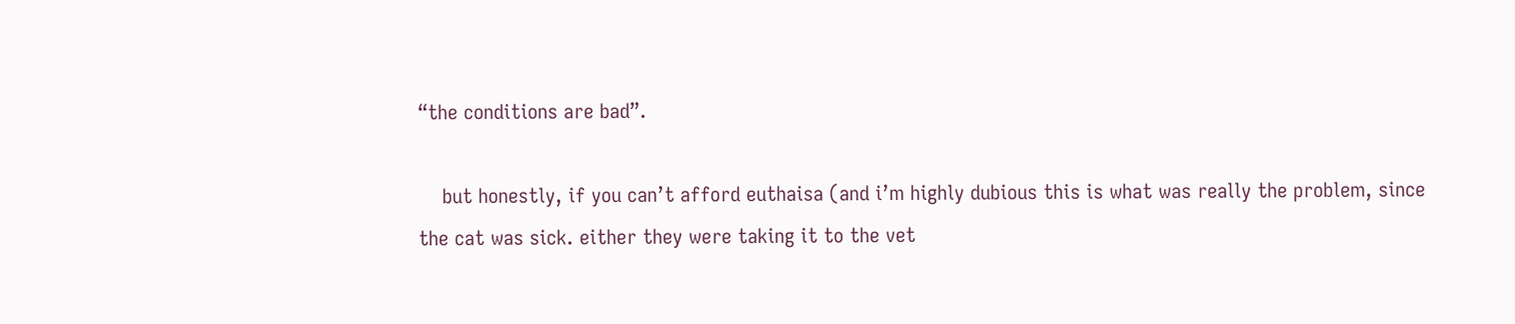“the conditions are bad”.

    but honestly, if you can’t afford euthaisa (and i’m highly dubious this is what was really the problem, since the cat was sick. either they were taking it to the vet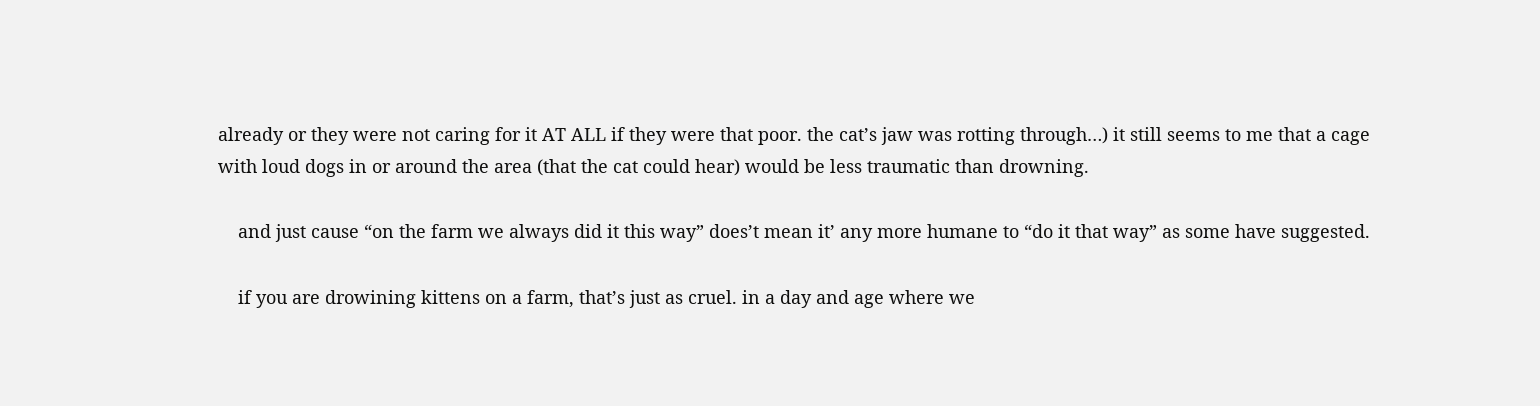already or they were not caring for it AT ALL if they were that poor. the cat’s jaw was rotting through…) it still seems to me that a cage with loud dogs in or around the area (that the cat could hear) would be less traumatic than drowning.

    and just cause “on the farm we always did it this way” does’t mean it’ any more humane to “do it that way” as some have suggested.

    if you are drowining kittens on a farm, that’s just as cruel. in a day and age where we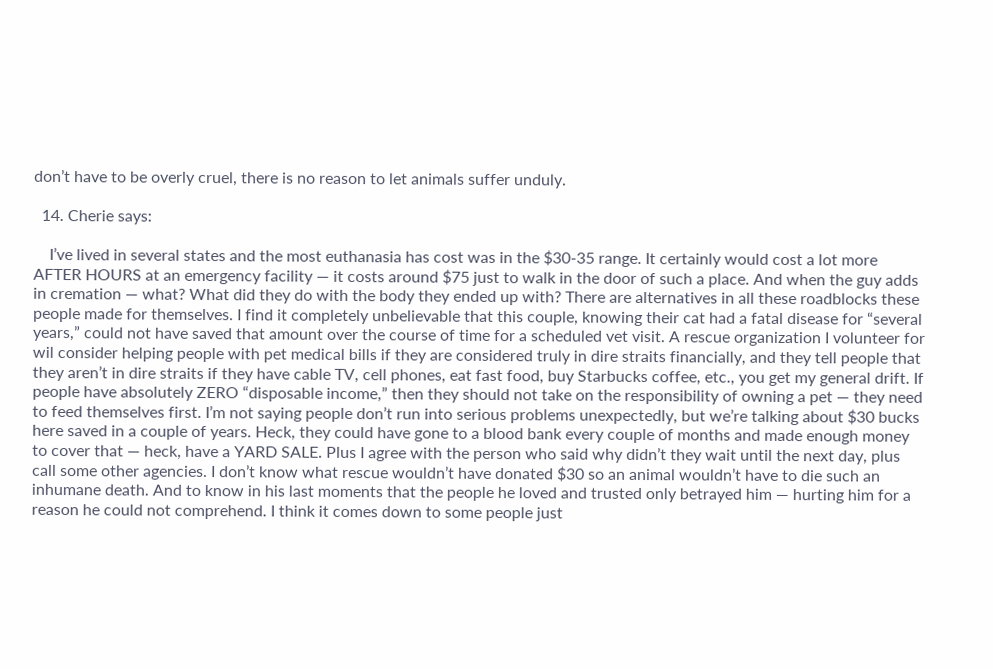don’t have to be overly cruel, there is no reason to let animals suffer unduly.

  14. Cherie says:

    I’ve lived in several states and the most euthanasia has cost was in the $30-35 range. It certainly would cost a lot more AFTER HOURS at an emergency facility — it costs around $75 just to walk in the door of such a place. And when the guy adds in cremation — what? What did they do with the body they ended up with? There are alternatives in all these roadblocks these people made for themselves. I find it completely unbelievable that this couple, knowing their cat had a fatal disease for “several years,” could not have saved that amount over the course of time for a scheduled vet visit. A rescue organization I volunteer for wil consider helping people with pet medical bills if they are considered truly in dire straits financially, and they tell people that they aren’t in dire straits if they have cable TV, cell phones, eat fast food, buy Starbucks coffee, etc., you get my general drift. If people have absolutely ZERO “disposable income,” then they should not take on the responsibility of owning a pet — they need to feed themselves first. I’m not saying people don’t run into serious problems unexpectedly, but we’re talking about $30 bucks here saved in a couple of years. Heck, they could have gone to a blood bank every couple of months and made enough money to cover that — heck, have a YARD SALE. Plus I agree with the person who said why didn’t they wait until the next day, plus call some other agencies. I don’t know what rescue wouldn’t have donated $30 so an animal wouldn’t have to die such an inhumane death. And to know in his last moments that the people he loved and trusted only betrayed him — hurting him for a reason he could not comprehend. I think it comes down to some people just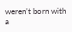weren’t born with a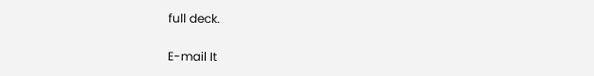full deck.

E-mail It